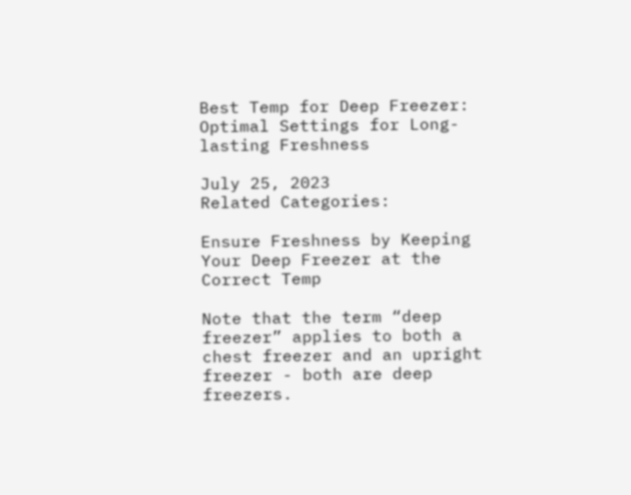Best Temp for Deep Freezer: Optimal Settings for Long-lasting Freshness

July 25, 2023
Related Categories:

Ensure Freshness by Keeping Your Deep Freezer at the Correct Temp

Note that the term “deep freezer” applies to both a chest freezer and an upright freezer - both are deep freezers.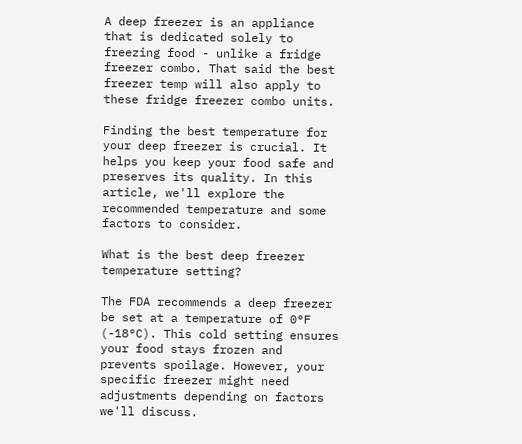A deep freezer is an appliance that is dedicated solely to freezing food - unlike a fridge freezer combo. That said the best freezer temp will also apply to these fridge freezer combo units.

Finding the best temperature for your deep freezer is crucial. It helps you keep your food safe and preserves its quality. In this article, we'll explore the recommended temperature and some factors to consider.

What is the best deep freezer temperature setting?

The FDA recommends a deep freezer be set at a temperature of 0°F (-18°C). This cold setting ensures your food stays frozen and prevents spoilage. However, your specific freezer might need adjustments depending on factors we'll discuss.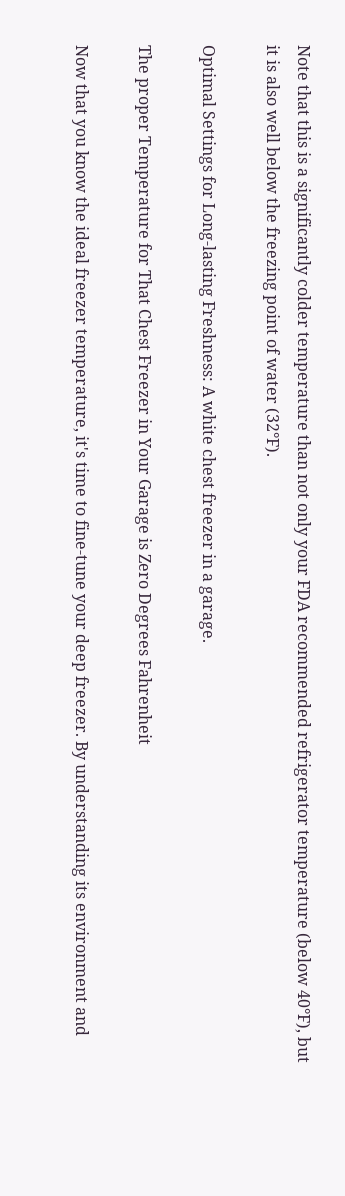Note that this is a significantly colder temperature than not only your FDA recommended refrigerator temperature (below 40°F), but it is also well below the freezing point of water (32°F).

Optimal Settings for Long-lasting Freshness: A white chest freezer in a garage.

The proper Temperature for That Chest Freezer in Your Garage is Zero Degrees Fahrenheit

Now that you know the ideal freezer temperature, it's time to fine-tune your deep freezer. By understanding its environment and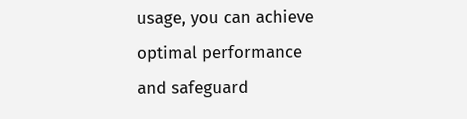usage, you can achieve optimal performance and safeguard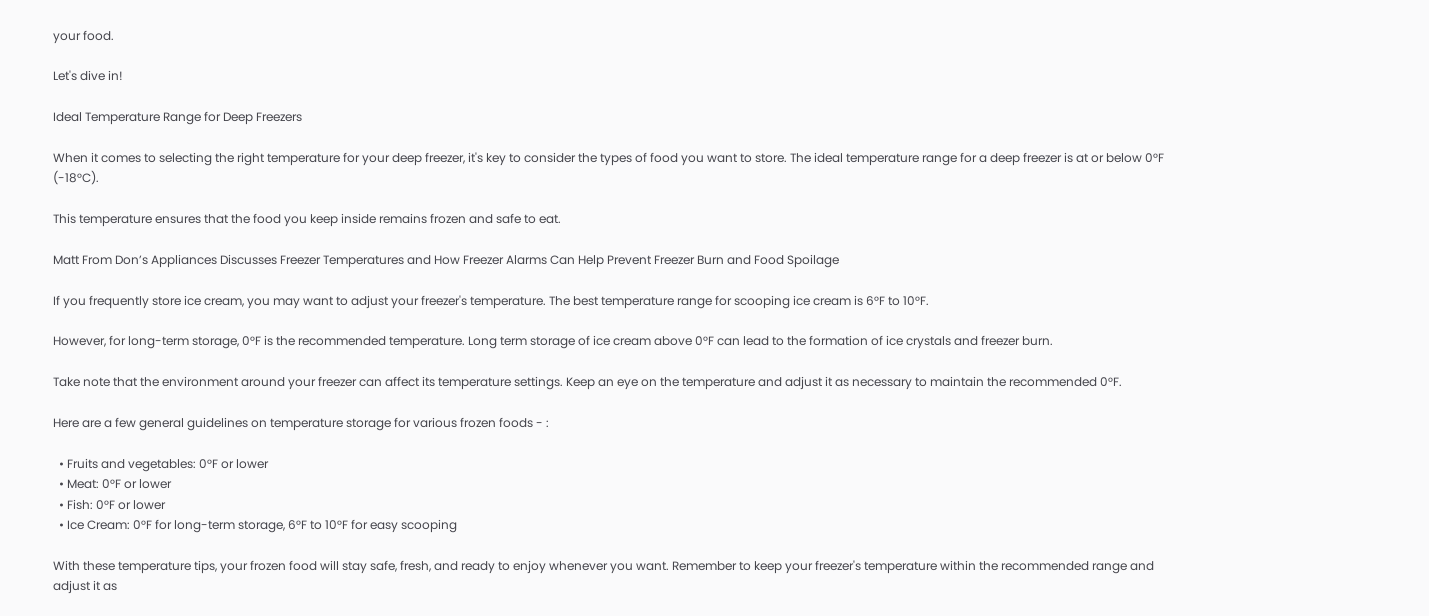your food.

Let's dive in!

Ideal Temperature Range for Deep Freezers

When it comes to selecting the right temperature for your deep freezer, it's key to consider the types of food you want to store. The ideal temperature range for a deep freezer is at or below 0°F (-18°C).

This temperature ensures that the food you keep inside remains frozen and safe to eat.

Matt From Don’s Appliances Discusses Freezer Temperatures and How Freezer Alarms Can Help Prevent Freezer Burn and Food Spoilage

If you frequently store ice cream, you may want to adjust your freezer's temperature. The best temperature range for scooping ice cream is 6°F to 10°F.

However, for long-term storage, 0°F is the recommended temperature. Long term storage of ice cream above 0°F can lead to the formation of ice crystals and freezer burn.

Take note that the environment around your freezer can affect its temperature settings. Keep an eye on the temperature and adjust it as necessary to maintain the recommended 0°F.

Here are a few general guidelines on temperature storage for various frozen foods - :

  • Fruits and vegetables: 0°F or lower
  • Meat: 0°F or lower
  • Fish: 0°F or lower
  • Ice Cream: 0°F for long-term storage, 6°F to 10°F for easy scooping

With these temperature tips, your frozen food will stay safe, fresh, and ready to enjoy whenever you want. Remember to keep your freezer's temperature within the recommended range and adjust it as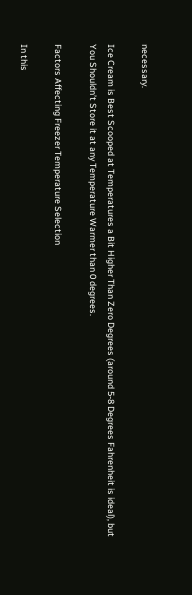necessary.

Ice Cream is Best Scooped at Temperatures a Bit Higher Than Zero Degrees (around 5-8 Degrees Fahrenheit is ideal), but You Shouldn’t Store it at any Temperature Warmer than 0 degrees.

Factors Affecting Freezer Temperature Selection

In this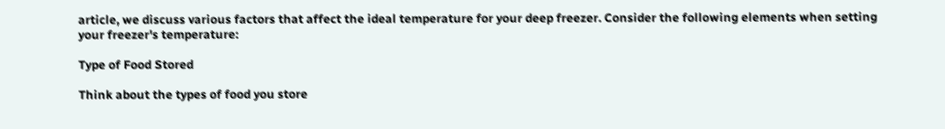article, we discuss various factors that affect the ideal temperature for your deep freezer. Consider the following elements when setting your freezer's temperature:

Type of Food Stored

Think about the types of food you store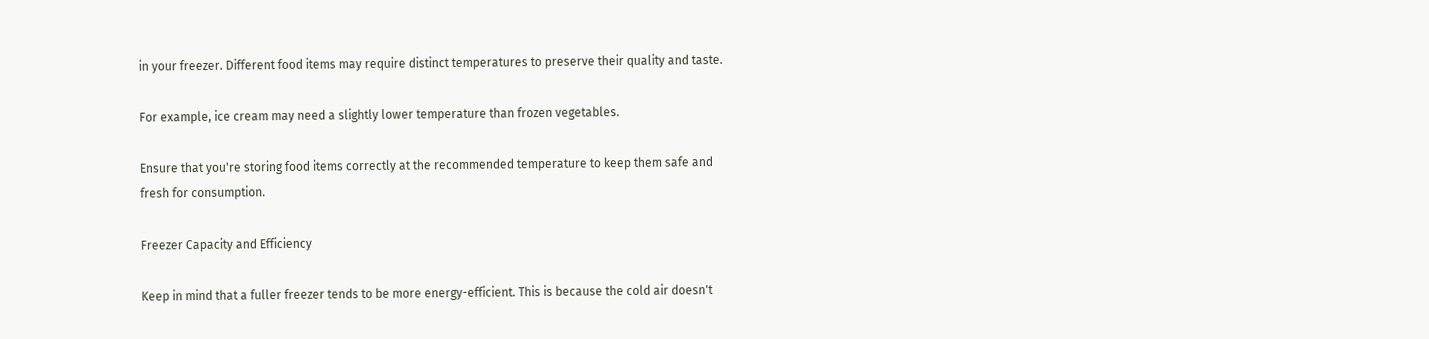in your freezer. Different food items may require distinct temperatures to preserve their quality and taste.

For example, ice cream may need a slightly lower temperature than frozen vegetables.

Ensure that you're storing food items correctly at the recommended temperature to keep them safe and fresh for consumption.

Freezer Capacity and Efficiency

Keep in mind that a fuller freezer tends to be more energy-efficient. This is because the cold air doesn't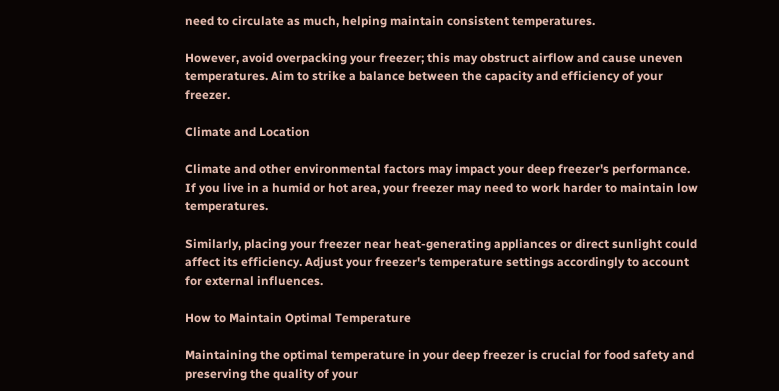need to circulate as much, helping maintain consistent temperatures.

However, avoid overpacking your freezer; this may obstruct airflow and cause uneven temperatures. Aim to strike a balance between the capacity and efficiency of your freezer.

Climate and Location

Climate and other environmental factors may impact your deep freezer's performance. If you live in a humid or hot area, your freezer may need to work harder to maintain low temperatures.

Similarly, placing your freezer near heat-generating appliances or direct sunlight could affect its efficiency. Adjust your freezer's temperature settings accordingly to account for external influences.

How to Maintain Optimal Temperature

Maintaining the optimal temperature in your deep freezer is crucial for food safety and preserving the quality of your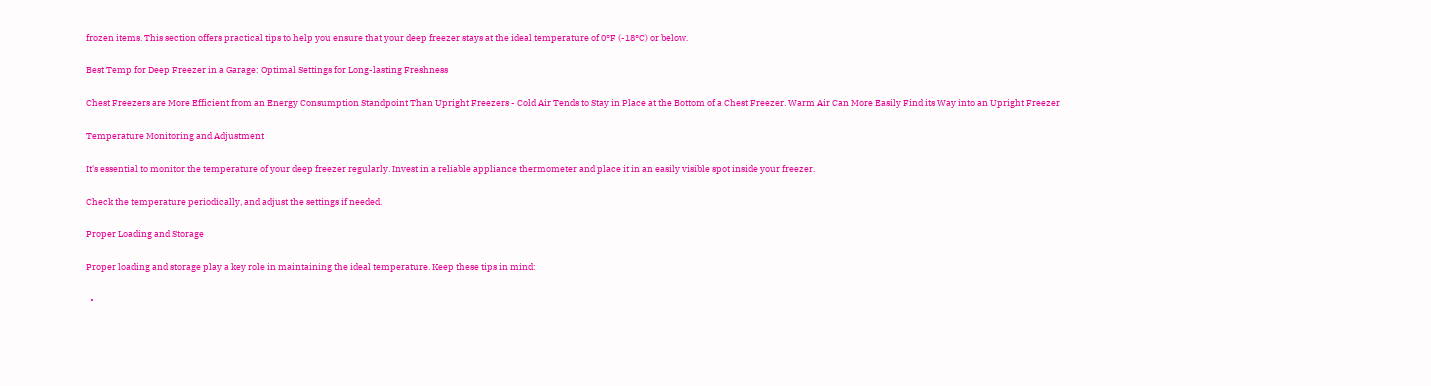frozen items. This section offers practical tips to help you ensure that your deep freezer stays at the ideal temperature of 0°F (-18°C) or below.

Best Temp for Deep Freezer in a Garage: Optimal Settings for Long-lasting Freshness

Chest Freezers are More Efficient from an Energy Consumption Standpoint Than Upright Freezers - Cold Air Tends to Stay in Place at the Bottom of a Chest Freezer. Warm Air Can More Easily Find its Way into an Upright Freezer

Temperature Monitoring and Adjustment

It's essential to monitor the temperature of your deep freezer regularly. Invest in a reliable appliance thermometer and place it in an easily visible spot inside your freezer.

Check the temperature periodically, and adjust the settings if needed.

Proper Loading and Storage

Proper loading and storage play a key role in maintaining the ideal temperature. Keep these tips in mind:

  •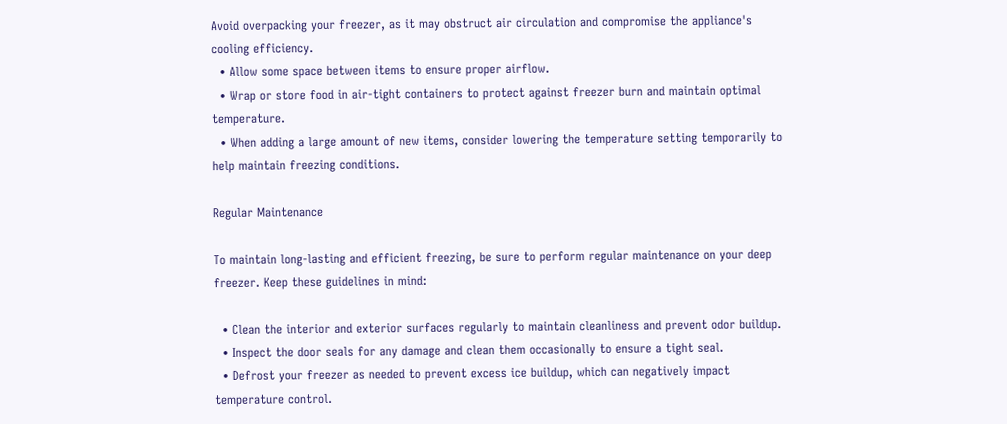Avoid overpacking your freezer, as it may obstruct air circulation and compromise the appliance's cooling efficiency.
  • Allow some space between items to ensure proper airflow.
  • Wrap or store food in air-tight containers to protect against freezer burn and maintain optimal temperature.
  • When adding a large amount of new items, consider lowering the temperature setting temporarily to help maintain freezing conditions.

Regular Maintenance

To maintain long-lasting and efficient freezing, be sure to perform regular maintenance on your deep freezer. Keep these guidelines in mind:

  • Clean the interior and exterior surfaces regularly to maintain cleanliness and prevent odor buildup.
  • Inspect the door seals for any damage and clean them occasionally to ensure a tight seal.
  • Defrost your freezer as needed to prevent excess ice buildup, which can negatively impact temperature control.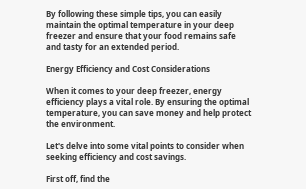By following these simple tips, you can easily maintain the optimal temperature in your deep freezer and ensure that your food remains safe and tasty for an extended period.

Energy Efficiency and Cost Considerations

When it comes to your deep freezer, energy efficiency plays a vital role. By ensuring the optimal temperature, you can save money and help protect the environment.

Let's delve into some vital points to consider when seeking efficiency and cost savings.

First off, find the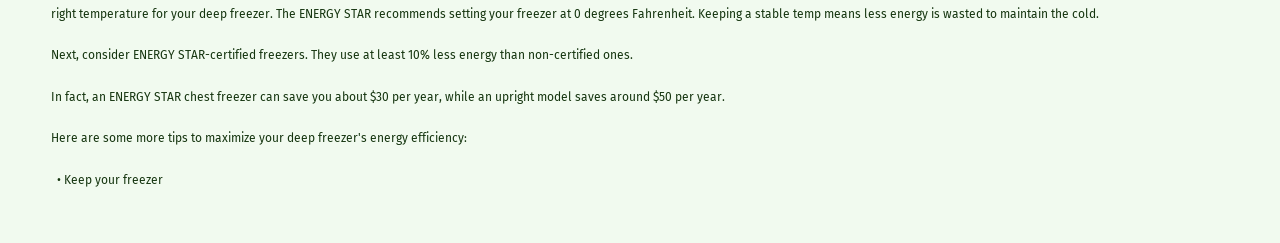right temperature for your deep freezer. The ENERGY STAR recommends setting your freezer at 0 degrees Fahrenheit. Keeping a stable temp means less energy is wasted to maintain the cold.

Next, consider ENERGY STAR-certified freezers. They use at least 10% less energy than non-certified ones.

In fact, an ENERGY STAR chest freezer can save you about $30 per year, while an upright model saves around $50 per year.

Here are some more tips to maximize your deep freezer's energy efficiency:

  • Keep your freezer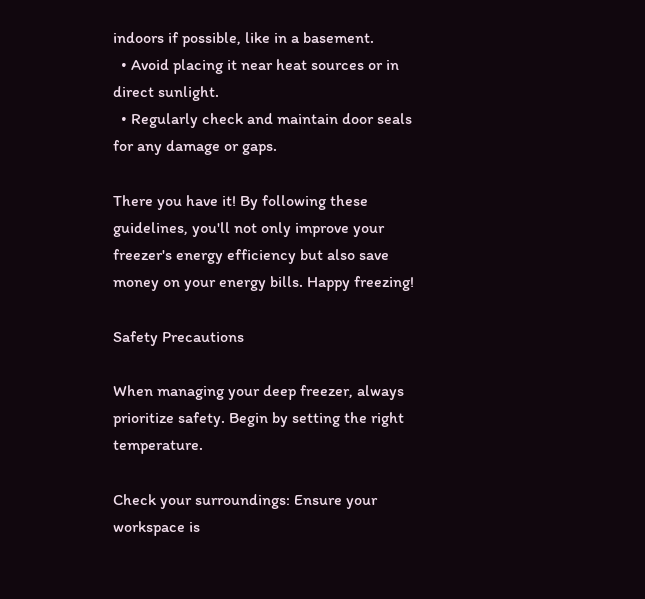indoors if possible, like in a basement.
  • Avoid placing it near heat sources or in direct sunlight.
  • Regularly check and maintain door seals for any damage or gaps.

There you have it! By following these guidelines, you'll not only improve your freezer's energy efficiency but also save money on your energy bills. Happy freezing!

Safety Precautions

When managing your deep freezer, always prioritize safety. Begin by setting the right temperature.

Check your surroundings: Ensure your workspace is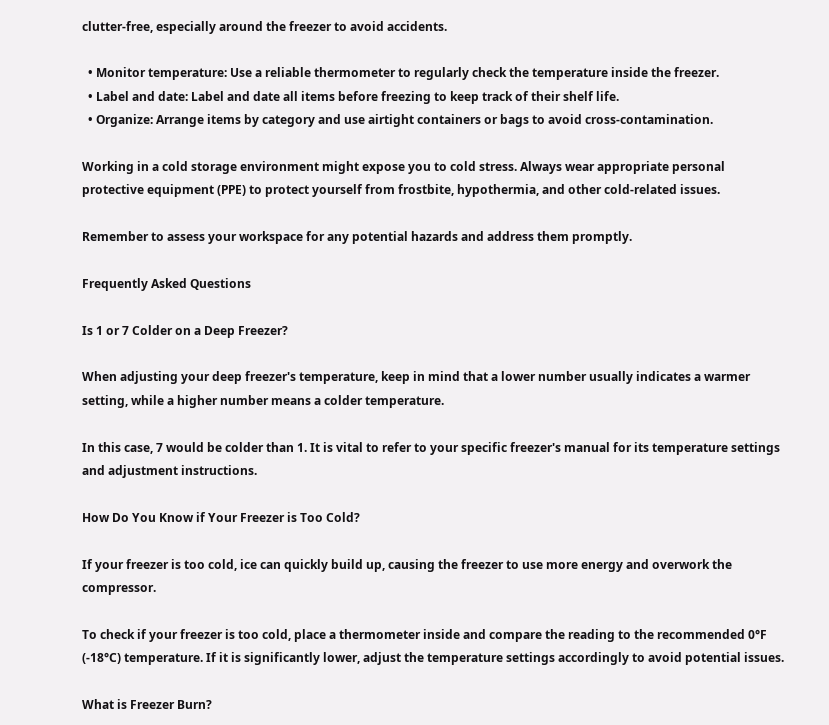clutter-free, especially around the freezer to avoid accidents.

  • Monitor temperature: Use a reliable thermometer to regularly check the temperature inside the freezer.
  • Label and date: Label and date all items before freezing to keep track of their shelf life.
  • Organize: Arrange items by category and use airtight containers or bags to avoid cross-contamination.

Working in a cold storage environment might expose you to cold stress. Always wear appropriate personal protective equipment (PPE) to protect yourself from frostbite, hypothermia, and other cold-related issues.

Remember to assess your workspace for any potential hazards and address them promptly.

Frequently Asked Questions

Is 1 or 7 Colder on a Deep Freezer?

When adjusting your deep freezer's temperature, keep in mind that a lower number usually indicates a warmer setting, while a higher number means a colder temperature.

In this case, 7 would be colder than 1. It is vital to refer to your specific freezer's manual for its temperature settings and adjustment instructions.

How Do You Know if Your Freezer is Too Cold?

If your freezer is too cold, ice can quickly build up, causing the freezer to use more energy and overwork the compressor.

To check if your freezer is too cold, place a thermometer inside and compare the reading to the recommended 0°F (-18°C) temperature. If it is significantly lower, adjust the temperature settings accordingly to avoid potential issues.

What is Freezer Burn?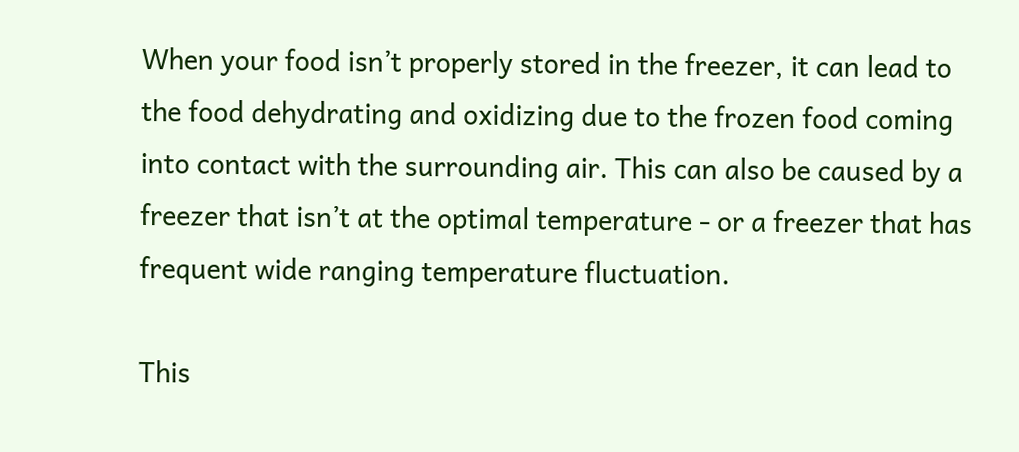When your food isn’t properly stored in the freezer, it can lead to the food dehydrating and oxidizing due to the frozen food coming into contact with the surrounding air. This can also be caused by a freezer that isn’t at the optimal temperature - or a freezer that has frequent wide ranging temperature fluctuation.

This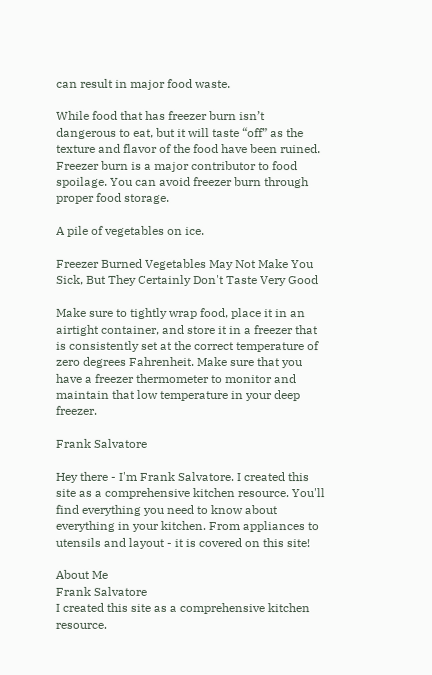can result in major food waste.

While food that has freezer burn isn’t dangerous to eat, but it will taste “off” as the texture and flavor of the food have been ruined. Freezer burn is a major contributor to food spoilage. You can avoid freezer burn through proper food storage.

A pile of vegetables on ice.

Freezer Burned Vegetables May Not Make You Sick, But They Certainly Don't Taste Very Good

Make sure to tightly wrap food, place it in an airtight container, and store it in a freezer that is consistently set at the correct temperature of zero degrees Fahrenheit. Make sure that you have a freezer thermometer to monitor and maintain that low temperature in your deep freezer.

Frank Salvatore

Hey there - I'm Frank Salvatore. I created this site as a comprehensive kitchen resource. You'll find everything you need to know about everything in your kitchen. From appliances to utensils and layout - it is covered on this site!

About Me
Frank Salvatore
I created this site as a comprehensive kitchen resource.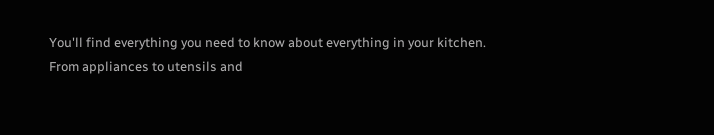You'll find everything you need to know about everything in your kitchen. From appliances to utensils and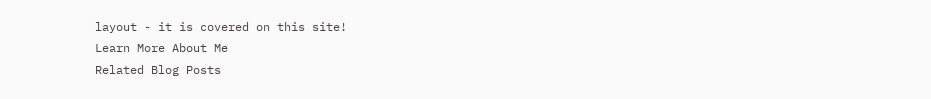layout - it is covered on this site!
Learn More About Me
Related Blog Posts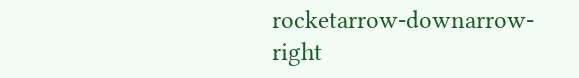rocketarrow-downarrow-right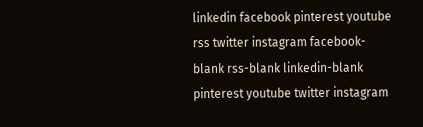linkedin facebook pinterest youtube rss twitter instagram facebook-blank rss-blank linkedin-blank pinterest youtube twitter instagram